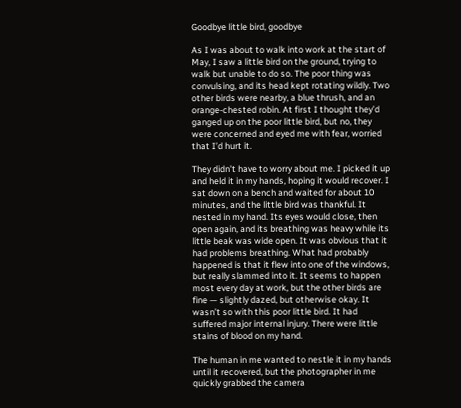Goodbye little bird, goodbye

As I was about to walk into work at the start of May, I saw a little bird on the ground, trying to walk but unable to do so. The poor thing was convulsing, and its head kept rotating wildly. Two other birds were nearby, a blue thrush, and an orange-chested robin. At first I thought they’d ganged up on the poor little bird, but no, they were concerned and eyed me with fear, worried that I’d hurt it.

They didn’t have to worry about me. I picked it up and held it in my hands, hoping it would recover. I sat down on a bench and waited for about 10 minutes, and the little bird was thankful. It nested in my hand. Its eyes would close, then open again, and its breathing was heavy while its little beak was wide open. It was obvious that it had problems breathing. What had probably happened is that it flew into one of the windows, but really slammed into it. It seems to happen most every day at work, but the other birds are fine — slightly dazed, but otherwise okay. It wasn’t so with this poor little bird. It had suffered major internal injury. There were little stains of blood on my hand.

The human in me wanted to nestle it in my hands until it recovered, but the photographer in me quickly grabbed the camera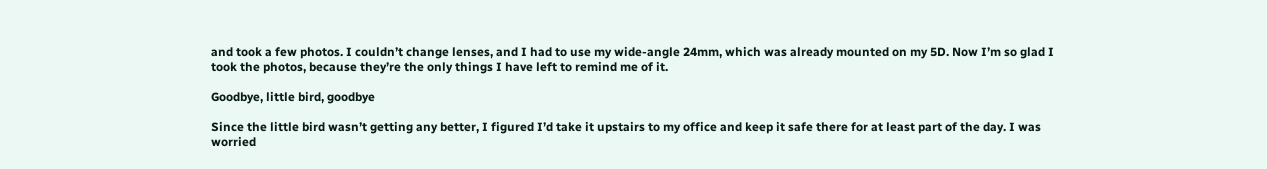and took a few photos. I couldn’t change lenses, and I had to use my wide-angle 24mm, which was already mounted on my 5D. Now I’m so glad I took the photos, because they’re the only things I have left to remind me of it.

Goodbye, little bird, goodbye

Since the little bird wasn’t getting any better, I figured I’d take it upstairs to my office and keep it safe there for at least part of the day. I was worried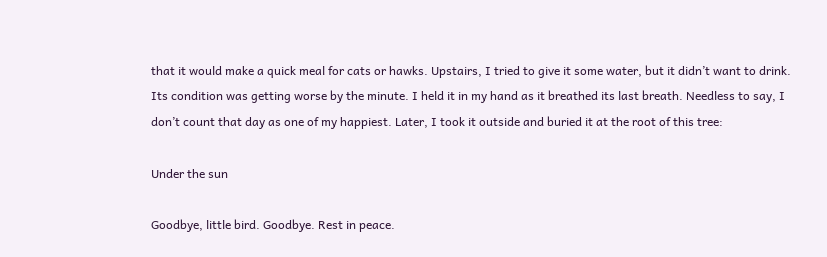that it would make a quick meal for cats or hawks. Upstairs, I tried to give it some water, but it didn’t want to drink. Its condition was getting worse by the minute. I held it in my hand as it breathed its last breath. Needless to say, I don’t count that day as one of my happiest. Later, I took it outside and buried it at the root of this tree:

Under the sun

Goodbye, little bird. Goodbye. Rest in peace.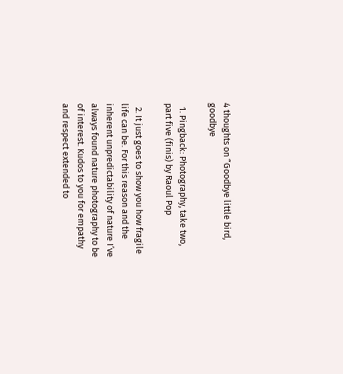4 thoughts on “Goodbye little bird, goodbye

  1. Pingback: Photography, take two, part five (finis) by Raoul Pop

  2. It just goes to show you how fragile life can be. For this reason and the inherent unpredictability of nature I’ve always found nature photography to be of interest. Kudos to you for empathy and respect extended to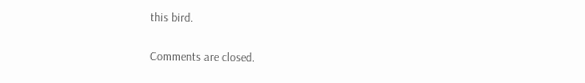this bird.


Comments are closed.